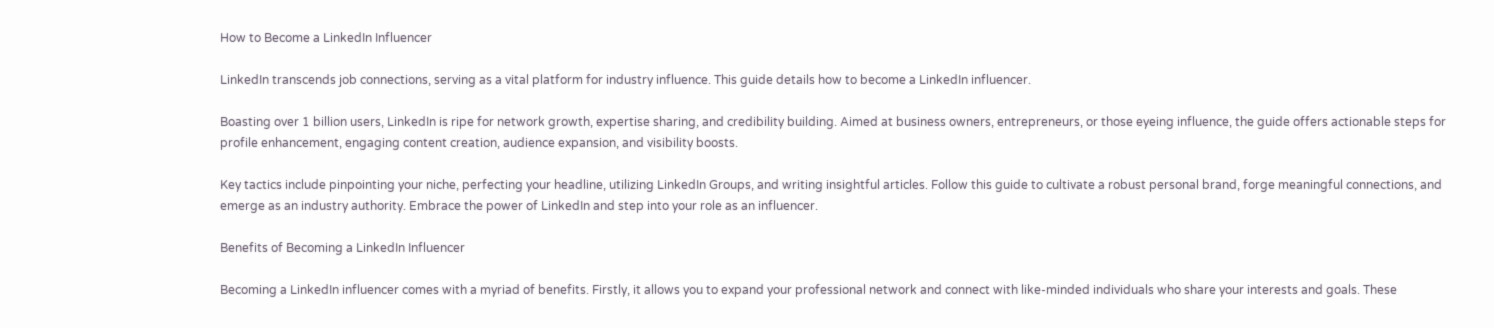How to Become a LinkedIn Influencer

LinkedIn transcends job connections, serving as a vital platform for industry influence. This guide details how to become a LinkedIn influencer.

Boasting over 1 billion users, LinkedIn is ripe for network growth, expertise sharing, and credibility building. Aimed at business owners, entrepreneurs, or those eyeing influence, the guide offers actionable steps for profile enhancement, engaging content creation, audience expansion, and visibility boosts.

Key tactics include pinpointing your niche, perfecting your headline, utilizing LinkedIn Groups, and writing insightful articles. Follow this guide to cultivate a robust personal brand, forge meaningful connections, and emerge as an industry authority. Embrace the power of LinkedIn and step into your role as an influencer.

Benefits of Becoming a LinkedIn Influencer

Becoming a LinkedIn influencer comes with a myriad of benefits. Firstly, it allows you to expand your professional network and connect with like-minded individuals who share your interests and goals. These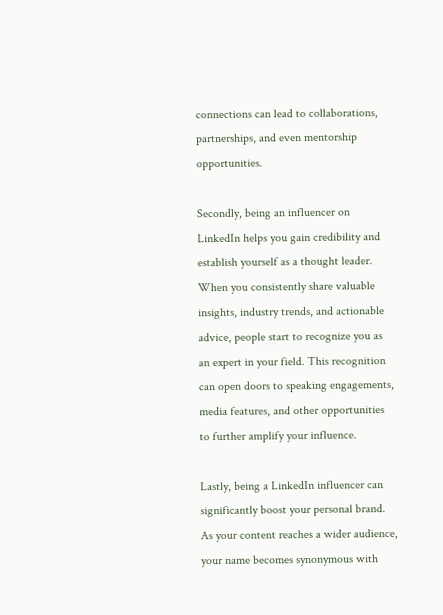connections can lead to collaborations, partnerships, and even mentorship opportunities.

Secondly, being an influencer on LinkedIn helps you gain credibility and establish yourself as a thought leader. When you consistently share valuable insights, industry trends, and actionable advice, people start to recognize you as an expert in your field. This recognition can open doors to speaking engagements, media features, and other opportunities to further amplify your influence.

Lastly, being a LinkedIn influencer can significantly boost your personal brand. As your content reaches a wider audience, your name becomes synonymous with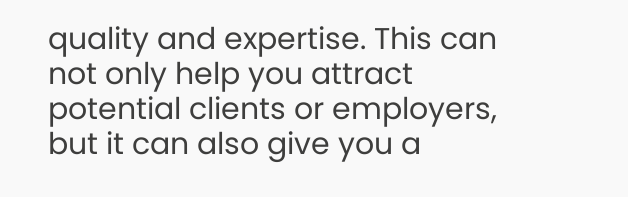quality and expertise. This can not only help you attract potential clients or employers, but it can also give you a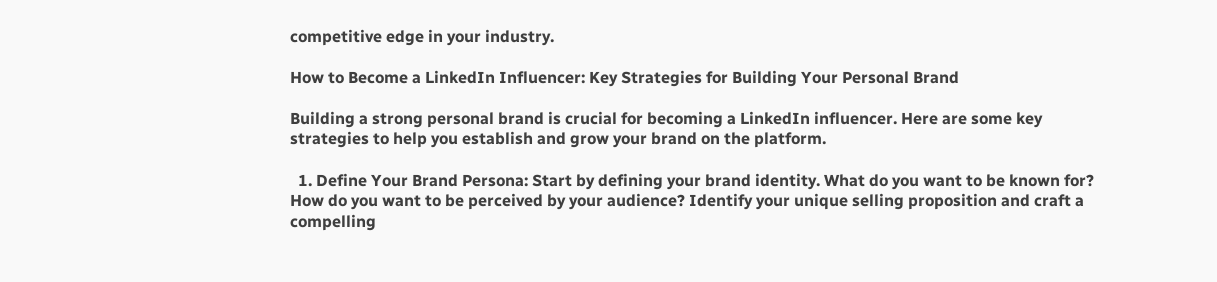competitive edge in your industry.

How to Become a LinkedIn Influencer: Key Strategies for Building Your Personal Brand

Building a strong personal brand is crucial for becoming a LinkedIn influencer. Here are some key strategies to help you establish and grow your brand on the platform.

  1. Define Your Brand Persona: Start by defining your brand identity. What do you want to be known for? How do you want to be perceived by your audience? Identify your unique selling proposition and craft a compelling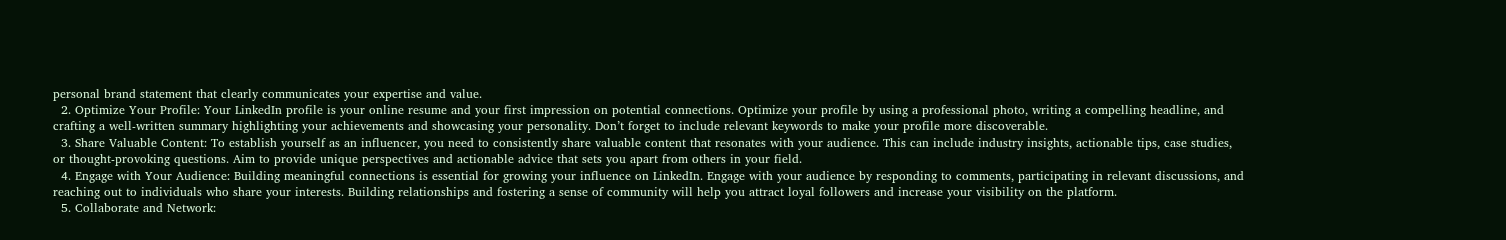personal brand statement that clearly communicates your expertise and value.
  2. Optimize Your Profile: Your LinkedIn profile is your online resume and your first impression on potential connections. Optimize your profile by using a professional photo, writing a compelling headline, and crafting a well-written summary highlighting your achievements and showcasing your personality. Don’t forget to include relevant keywords to make your profile more discoverable.
  3. Share Valuable Content: To establish yourself as an influencer, you need to consistently share valuable content that resonates with your audience. This can include industry insights, actionable tips, case studies, or thought-provoking questions. Aim to provide unique perspectives and actionable advice that sets you apart from others in your field.
  4. Engage with Your Audience: Building meaningful connections is essential for growing your influence on LinkedIn. Engage with your audience by responding to comments, participating in relevant discussions, and reaching out to individuals who share your interests. Building relationships and fostering a sense of community will help you attract loyal followers and increase your visibility on the platform.
  5. Collaborate and Network: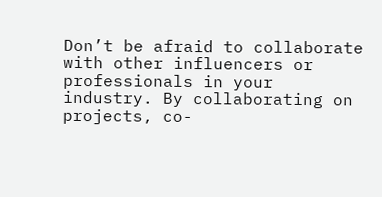Don’t be afraid to collaborate with other influencers or professionals in your industry. By collaborating on projects, co-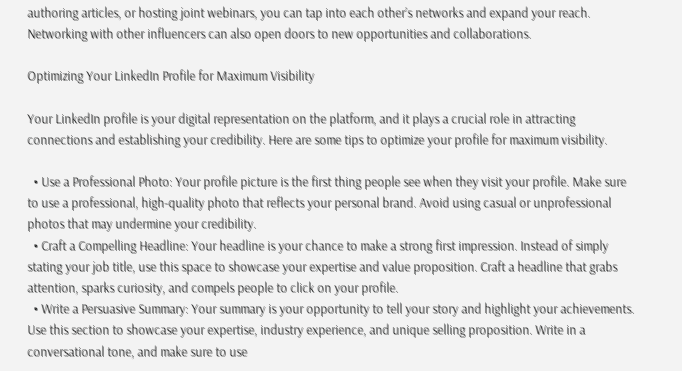authoring articles, or hosting joint webinars, you can tap into each other’s networks and expand your reach. Networking with other influencers can also open doors to new opportunities and collaborations.

Optimizing Your LinkedIn Profile for Maximum Visibility

Your LinkedIn profile is your digital representation on the platform, and it plays a crucial role in attracting connections and establishing your credibility. Here are some tips to optimize your profile for maximum visibility.

  • Use a Professional Photo: Your profile picture is the first thing people see when they visit your profile. Make sure to use a professional, high-quality photo that reflects your personal brand. Avoid using casual or unprofessional photos that may undermine your credibility.
  • Craft a Compelling Headline: Your headline is your chance to make a strong first impression. Instead of simply stating your job title, use this space to showcase your expertise and value proposition. Craft a headline that grabs attention, sparks curiosity, and compels people to click on your profile.
  • Write a Persuasive Summary: Your summary is your opportunity to tell your story and highlight your achievements. Use this section to showcase your expertise, industry experience, and unique selling proposition. Write in a conversational tone, and make sure to use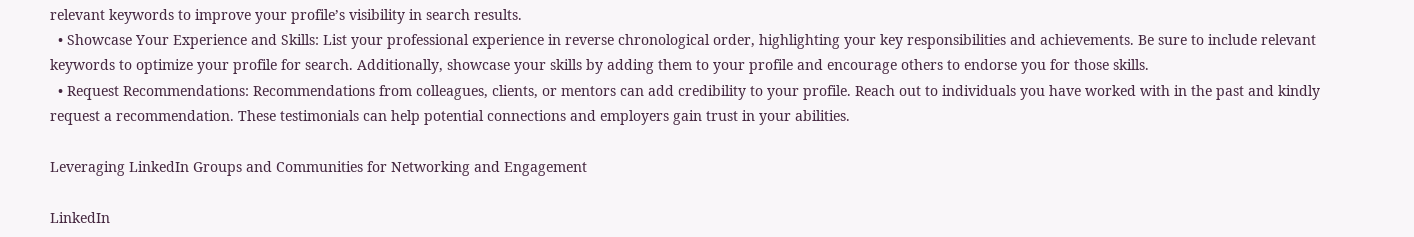relevant keywords to improve your profile’s visibility in search results.
  • Showcase Your Experience and Skills: List your professional experience in reverse chronological order, highlighting your key responsibilities and achievements. Be sure to include relevant keywords to optimize your profile for search. Additionally, showcase your skills by adding them to your profile and encourage others to endorse you for those skills.
  • Request Recommendations: Recommendations from colleagues, clients, or mentors can add credibility to your profile. Reach out to individuals you have worked with in the past and kindly request a recommendation. These testimonials can help potential connections and employers gain trust in your abilities.

Leveraging LinkedIn Groups and Communities for Networking and Engagement

LinkedIn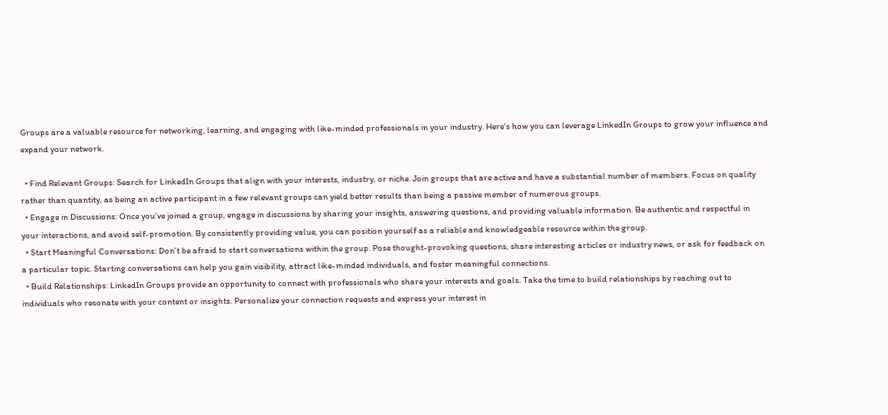Groups are a valuable resource for networking, learning, and engaging with like-minded professionals in your industry. Here’s how you can leverage LinkedIn Groups to grow your influence and expand your network.

  • Find Relevant Groups: Search for LinkedIn Groups that align with your interests, industry, or niche. Join groups that are active and have a substantial number of members. Focus on quality rather than quantity, as being an active participant in a few relevant groups can yield better results than being a passive member of numerous groups.
  • Engage in Discussions: Once you’ve joined a group, engage in discussions by sharing your insights, answering questions, and providing valuable information. Be authentic and respectful in your interactions, and avoid self-promotion. By consistently providing value, you can position yourself as a reliable and knowledgeable resource within the group.
  • Start Meaningful Conversations: Don’t be afraid to start conversations within the group. Pose thought-provoking questions, share interesting articles or industry news, or ask for feedback on a particular topic. Starting conversations can help you gain visibility, attract like-minded individuals, and foster meaningful connections.
  • Build Relationships: LinkedIn Groups provide an opportunity to connect with professionals who share your interests and goals. Take the time to build relationships by reaching out to individuals who resonate with your content or insights. Personalize your connection requests and express your interest in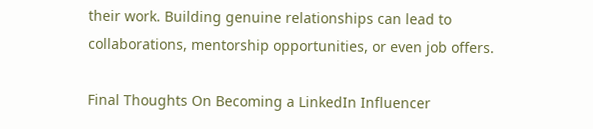their work. Building genuine relationships can lead to collaborations, mentorship opportunities, or even job offers.

Final Thoughts On Becoming a LinkedIn Influencer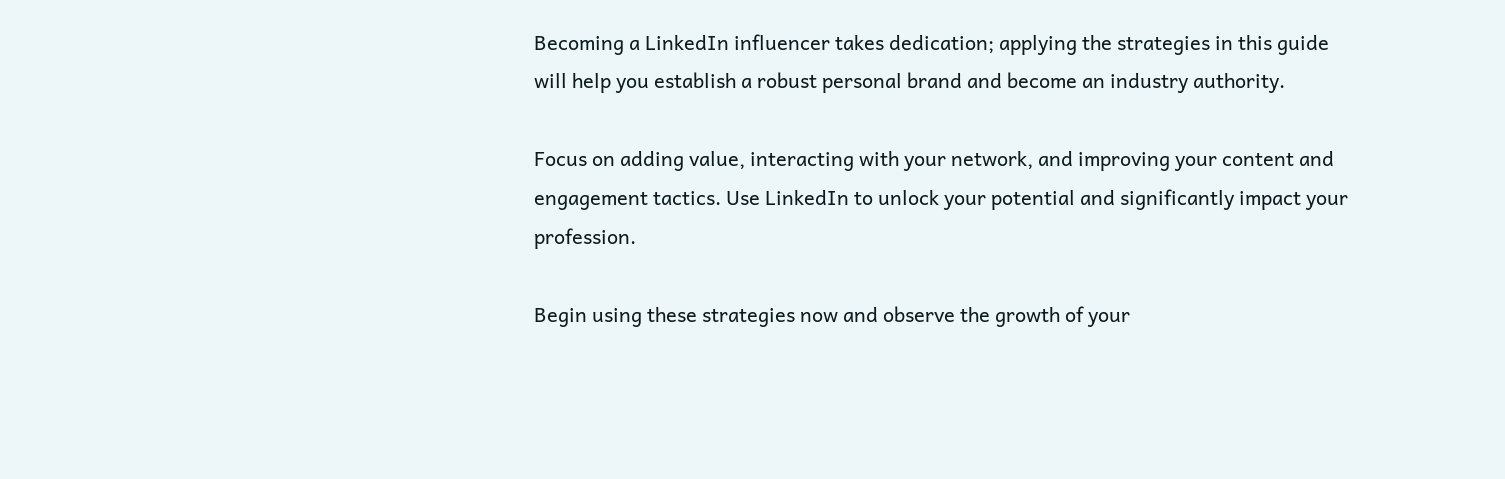Becoming a LinkedIn influencer takes dedication; applying the strategies in this guide will help you establish a robust personal brand and become an industry authority.

Focus on adding value, interacting with your network, and improving your content and engagement tactics. Use LinkedIn to unlock your potential and significantly impact your profession.

Begin using these strategies now and observe the growth of your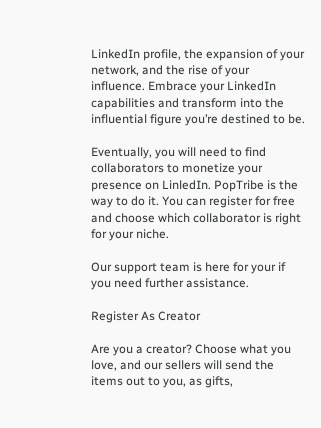LinkedIn profile, the expansion of your network, and the rise of your influence. Embrace your LinkedIn capabilities and transform into the influential figure you’re destined to be.

Eventually, you will need to find collaborators to monetize your presence on LinledIn. PopTribe is the way to do it. You can register for free and choose which collaborator is right for your niche.

Our support team is here for your if you need further assistance.

Register As Creator

Are you a creator? Choose what you love, and our sellers will send the items out to you, as gifts,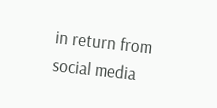in return from social media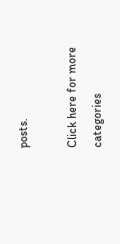posts.

Click here for more categories